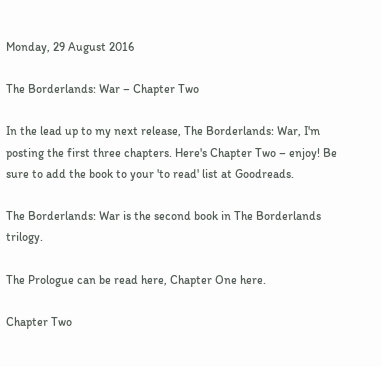Monday, 29 August 2016

The Borderlands: War – Chapter Two

In the lead up to my next release, The Borderlands: War, I'm posting the first three chapters. Here's Chapter Two – enjoy! Be sure to add the book to your 'to read' list at Goodreads.

The Borderlands: War is the second book in The Borderlands trilogy.

The Prologue can be read here, Chapter One here.

Chapter Two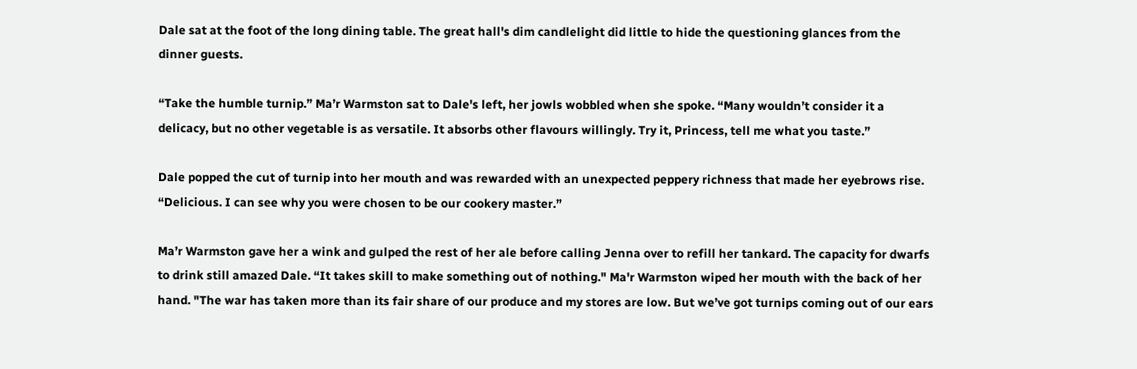Dale sat at the foot of the long dining table. The great hall's dim candlelight did little to hide the questioning glances from the dinner guests.

“Take the humble turnip.” Ma’r Warmston sat to Dale's left, her jowls wobbled when she spoke. “Many wouldn’t consider it a delicacy, but no other vegetable is as versatile. It absorbs other flavours willingly. Try it, Princess, tell me what you taste.”

Dale popped the cut of turnip into her mouth and was rewarded with an unexpected peppery richness that made her eyebrows rise. “Delicious. I can see why you were chosen to be our cookery master.”

Ma’r Warmston gave her a wink and gulped the rest of her ale before calling Jenna over to refill her tankard. The capacity for dwarfs to drink still amazed Dale. “It takes skill to make something out of nothing." Ma'r Warmston wiped her mouth with the back of her hand. "The war has taken more than its fair share of our produce and my stores are low. But we’ve got turnips coming out of our ears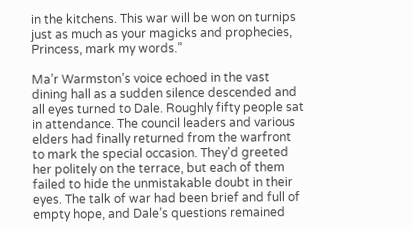in the kitchens. This war will be won on turnips just as much as your magicks and prophecies, Princess, mark my words.”

Ma’r Warmston’s voice echoed in the vast dining hall as a sudden silence descended and all eyes turned to Dale. Roughly fifty people sat in attendance. The council leaders and various elders had finally returned from the warfront to mark the special occasion. They'd greeted her politely on the terrace, but each of them failed to hide the unmistakable doubt in their eyes. The talk of war had been brief and full of empty hope, and Dale’s questions remained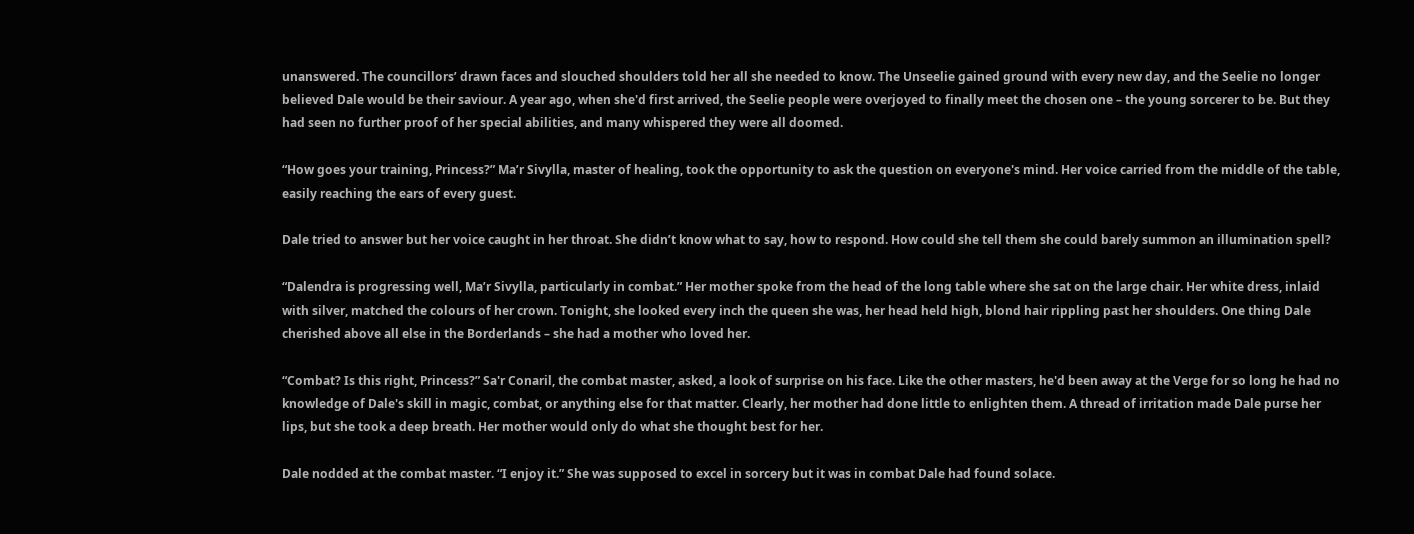unanswered. The councillors’ drawn faces and slouched shoulders told her all she needed to know. The Unseelie gained ground with every new day, and the Seelie no longer believed Dale would be their saviour. A year ago, when she'd first arrived, the Seelie people were overjoyed to finally meet the chosen one – the young sorcerer to be. But they had seen no further proof of her special abilities, and many whispered they were all doomed.

“How goes your training, Princess?” Ma’r Sivylla, master of healing, took the opportunity to ask the question on everyone's mind. Her voice carried from the middle of the table, easily reaching the ears of every guest.

Dale tried to answer but her voice caught in her throat. She didn’t know what to say, how to respond. How could she tell them she could barely summon an illumination spell?

“Dalendra is progressing well, Ma’r Sivylla, particularly in combat.” Her mother spoke from the head of the long table where she sat on the large chair. Her white dress, inlaid with silver, matched the colours of her crown. Tonight, she looked every inch the queen she was, her head held high, blond hair rippling past her shoulders. One thing Dale cherished above all else in the Borderlands – she had a mother who loved her.

“Combat? Is this right, Princess?” Sa'r Conaril, the combat master, asked, a look of surprise on his face. Like the other masters, he'd been away at the Verge for so long he had no knowledge of Dale's skill in magic, combat, or anything else for that matter. Clearly, her mother had done little to enlighten them. A thread of irritation made Dale purse her lips, but she took a deep breath. Her mother would only do what she thought best for her.

Dale nodded at the combat master. “I enjoy it.” She was supposed to excel in sorcery but it was in combat Dale had found solace.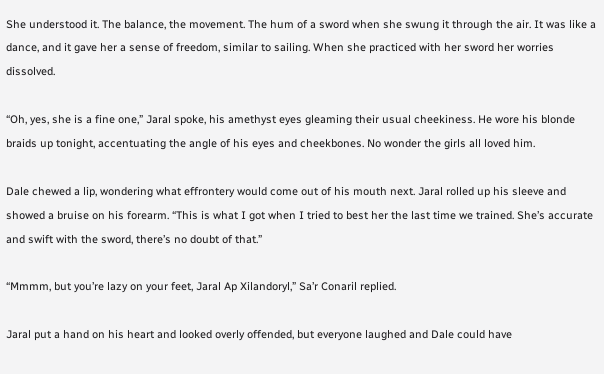She understood it. The balance, the movement. The hum of a sword when she swung it through the air. It was like a dance, and it gave her a sense of freedom, similar to sailing. When she practiced with her sword her worries dissolved.

“Oh, yes, she is a fine one,” Jaral spoke, his amethyst eyes gleaming their usual cheekiness. He wore his blonde braids up tonight, accentuating the angle of his eyes and cheekbones. No wonder the girls all loved him.

Dale chewed a lip, wondering what effrontery would come out of his mouth next. Jaral rolled up his sleeve and showed a bruise on his forearm. “This is what I got when I tried to best her the last time we trained. She’s accurate and swift with the sword, there’s no doubt of that.”

“Mmmm, but you’re lazy on your feet, Jaral Ap Xilandoryl,” Sa’r Conaril replied.

Jaral put a hand on his heart and looked overly offended, but everyone laughed and Dale could have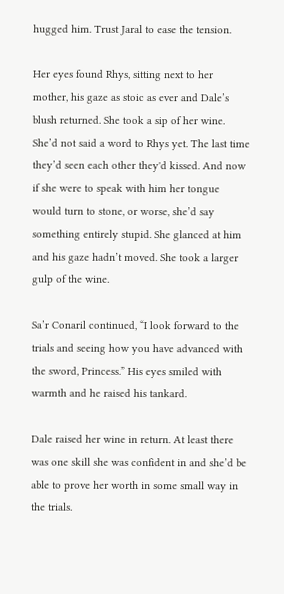hugged him. Trust Jaral to ease the tension.

Her eyes found Rhys, sitting next to her mother, his gaze as stoic as ever and Dale’s blush returned. She took a sip of her wine. She’d not said a word to Rhys yet. The last time they’d seen each other they'd kissed. And now if she were to speak with him her tongue would turn to stone, or worse, she’d say something entirely stupid. She glanced at him and his gaze hadn’t moved. She took a larger gulp of the wine.

Sa’r Conaril continued, “I look forward to the trials and seeing how you have advanced with the sword, Princess.” His eyes smiled with warmth and he raised his tankard.

Dale raised her wine in return. At least there was one skill she was confident in and she’d be able to prove her worth in some small way in the trials.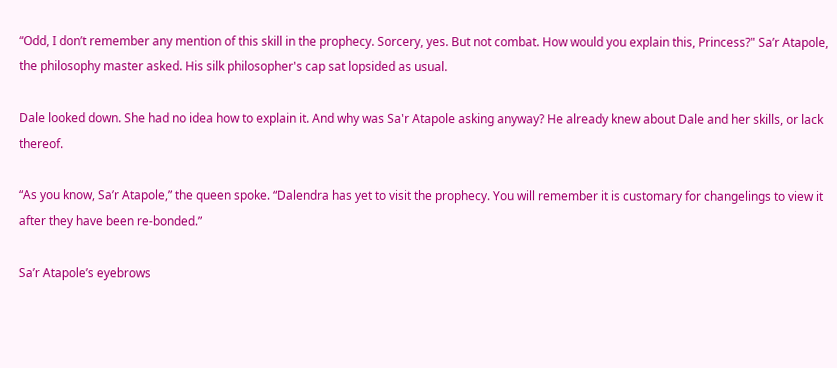“Odd, I don’t remember any mention of this skill in the prophecy. Sorcery, yes. But not combat. How would you explain this, Princess?" Sa’r Atapole, the philosophy master asked. His silk philosopher's cap sat lopsided as usual.

Dale looked down. She had no idea how to explain it. And why was Sa'r Atapole asking anyway? He already knew about Dale and her skills, or lack thereof.

“As you know, Sa’r Atapole,” the queen spoke. “Dalendra has yet to visit the prophecy. You will remember it is customary for changelings to view it after they have been re-bonded.”

Sa’r Atapole’s eyebrows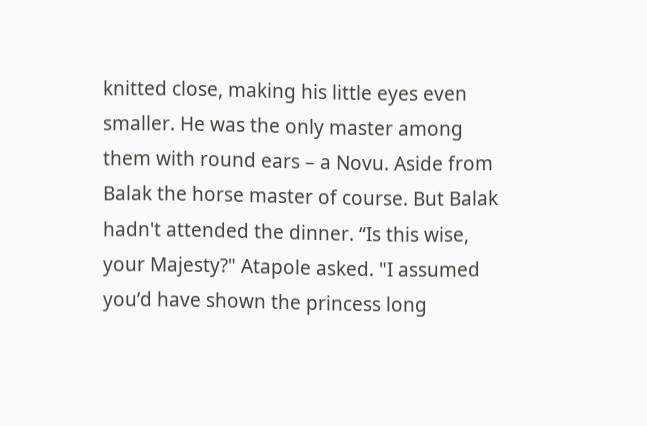knitted close, making his little eyes even smaller. He was the only master among them with round ears – a Novu. Aside from Balak the horse master of course. But Balak hadn't attended the dinner. “Is this wise, your Majesty?" Atapole asked. "I assumed you’d have shown the princess long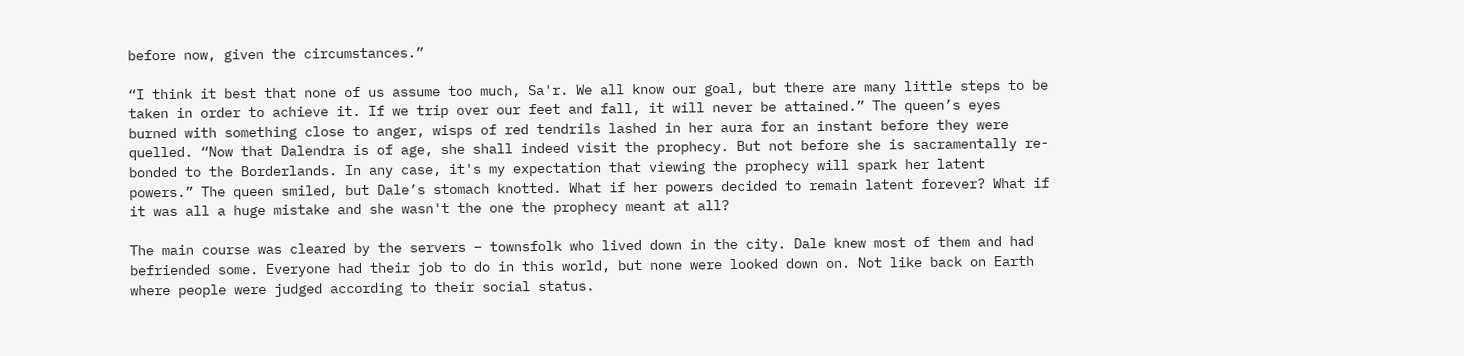before now, given the circumstances.”

“I think it best that none of us assume too much, Sa'r. We all know our goal, but there are many little steps to be taken in order to achieve it. If we trip over our feet and fall, it will never be attained.” The queen’s eyes burned with something close to anger, wisps of red tendrils lashed in her aura for an instant before they were quelled. “Now that Dalendra is of age, she shall indeed visit the prophecy. But not before she is sacramentally re-bonded to the Borderlands. In any case, it's my expectation that viewing the prophecy will spark her latent powers.” The queen smiled, but Dale’s stomach knotted. What if her powers decided to remain latent forever? What if it was all a huge mistake and she wasn't the one the prophecy meant at all?

The main course was cleared by the servers – townsfolk who lived down in the city. Dale knew most of them and had befriended some. Everyone had their job to do in this world, but none were looked down on. Not like back on Earth where people were judged according to their social status.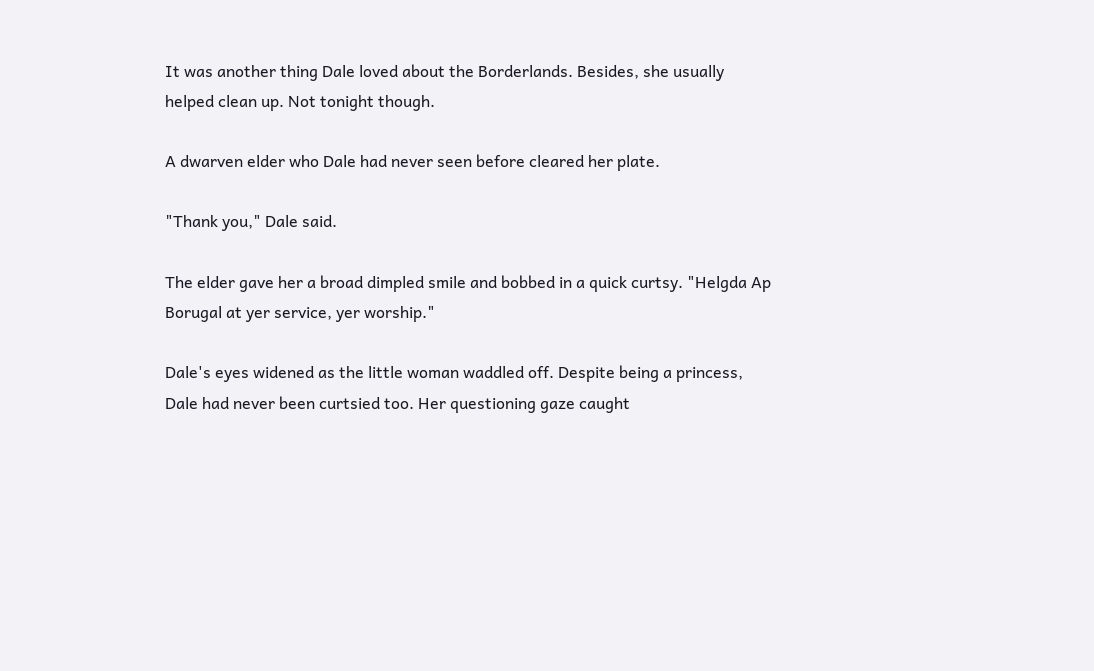It was another thing Dale loved about the Borderlands. Besides, she usually helped clean up. Not tonight though.

A dwarven elder who Dale had never seen before cleared her plate.

"Thank you," Dale said.

The elder gave her a broad dimpled smile and bobbed in a quick curtsy. "Helgda Ap Borugal at yer service, yer worship."

Dale's eyes widened as the little woman waddled off. Despite being a princess, Dale had never been curtsied too. Her questioning gaze caught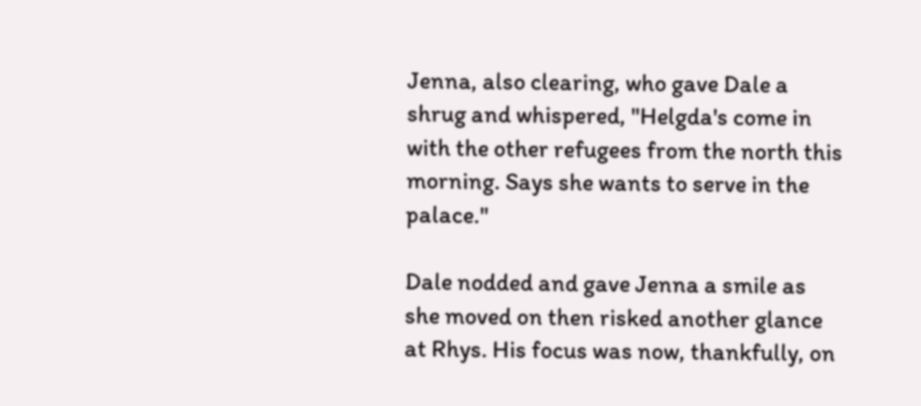Jenna, also clearing, who gave Dale a shrug and whispered, "Helgda's come in with the other refugees from the north this morning. Says she wants to serve in the palace."

Dale nodded and gave Jenna a smile as she moved on then risked another glance at Rhys. His focus was now, thankfully, on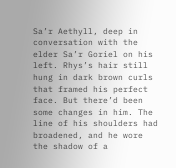Sa’r Aethyll, deep in conversation with the elder Sa’r Goriel on his left. Rhys’s hair still hung in dark brown curls that framed his perfect face. But there’d been some changes in him. The line of his shoulders had broadened, and he wore the shadow of a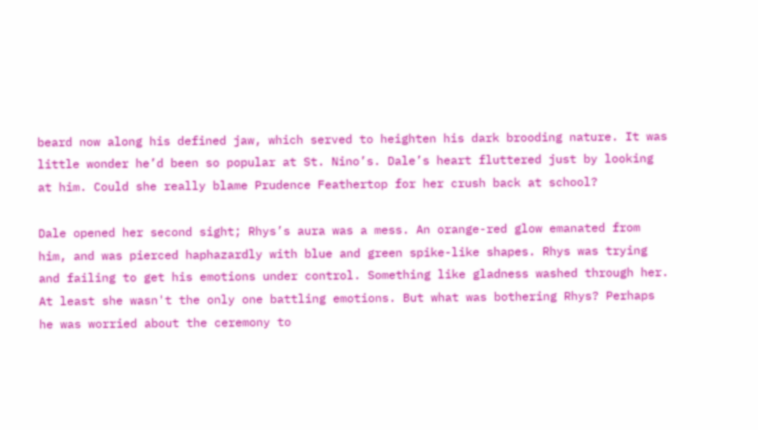beard now along his defined jaw, which served to heighten his dark brooding nature. It was little wonder he’d been so popular at St. Nino’s. Dale’s heart fluttered just by looking at him. Could she really blame Prudence Feathertop for her crush back at school?

Dale opened her second sight; Rhys’s aura was a mess. An orange-red glow emanated from him, and was pierced haphazardly with blue and green spike-like shapes. Rhys was trying and failing to get his emotions under control. Something like gladness washed through her. At least she wasn't the only one battling emotions. But what was bothering Rhys? Perhaps he was worried about the ceremony to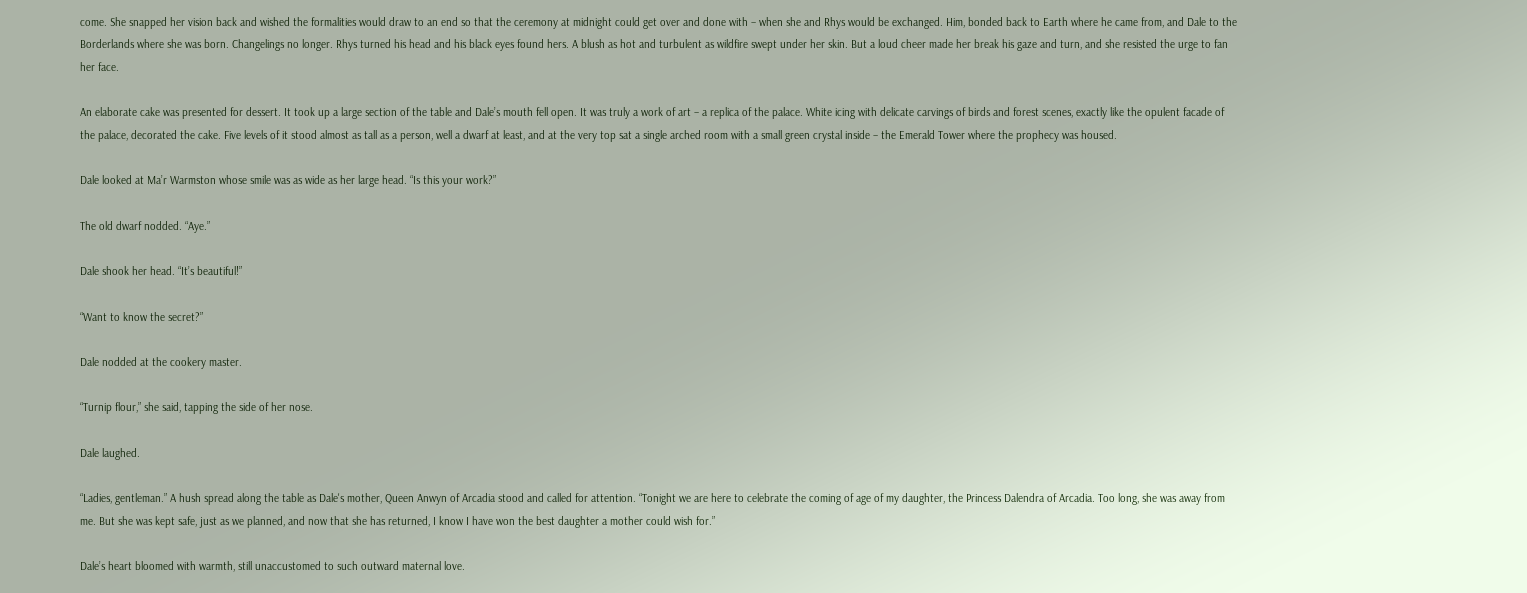come. She snapped her vision back and wished the formalities would draw to an end so that the ceremony at midnight could get over and done with – when she and Rhys would be exchanged. Him, bonded back to Earth where he came from, and Dale to the Borderlands where she was born. Changelings no longer. Rhys turned his head and his black eyes found hers. A blush as hot and turbulent as wildfire swept under her skin. But a loud cheer made her break his gaze and turn, and she resisted the urge to fan her face.

An elaborate cake was presented for dessert. It took up a large section of the table and Dale’s mouth fell open. It was truly a work of art – a replica of the palace. White icing with delicate carvings of birds and forest scenes, exactly like the opulent facade of the palace, decorated the cake. Five levels of it stood almost as tall as a person, well a dwarf at least, and at the very top sat a single arched room with a small green crystal inside – the Emerald Tower where the prophecy was housed.

Dale looked at Ma’r Warmston whose smile was as wide as her large head. “Is this your work?”

The old dwarf nodded. “Aye.”

Dale shook her head. “It’s beautiful!”

“Want to know the secret?”

Dale nodded at the cookery master.

“Turnip flour,” she said, tapping the side of her nose.

Dale laughed.

“Ladies, gentleman.” A hush spread along the table as Dale's mother, Queen Anwyn of Arcadia stood and called for attention. “Tonight we are here to celebrate the coming of age of my daughter, the Princess Dalendra of Arcadia. Too long, she was away from me. But she was kept safe, just as we planned, and now that she has returned, I know I have won the best daughter a mother could wish for.”

Dale’s heart bloomed with warmth, still unaccustomed to such outward maternal love.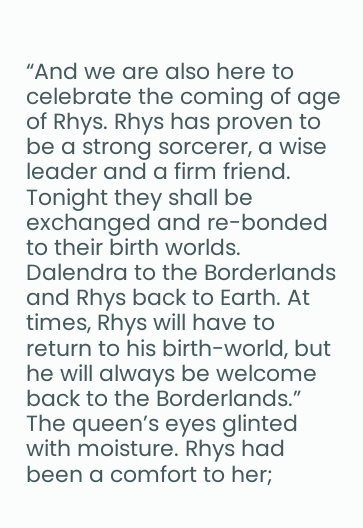“And we are also here to celebrate the coming of age of Rhys. Rhys has proven to be a strong sorcerer, a wise leader and a firm friend. Tonight they shall be exchanged and re-bonded to their birth worlds. Dalendra to the Borderlands and Rhys back to Earth. At times, Rhys will have to return to his birth-world, but he will always be welcome back to the Borderlands.” The queen’s eyes glinted with moisture. Rhys had been a comfort to her;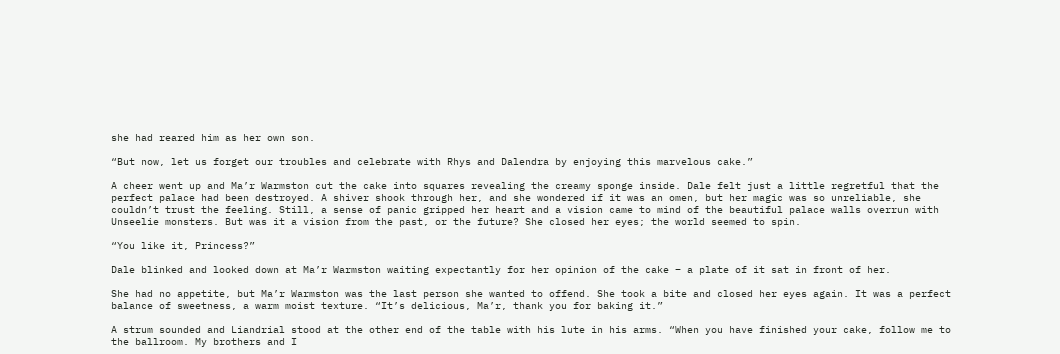she had reared him as her own son.

“But now, let us forget our troubles and celebrate with Rhys and Dalendra by enjoying this marvelous cake.”

A cheer went up and Ma’r Warmston cut the cake into squares revealing the creamy sponge inside. Dale felt just a little regretful that the perfect palace had been destroyed. A shiver shook through her, and she wondered if it was an omen, but her magic was so unreliable, she couldn’t trust the feeling. Still, a sense of panic gripped her heart and a vision came to mind of the beautiful palace walls overrun with Unseelie monsters. But was it a vision from the past, or the future? She closed her eyes; the world seemed to spin.

“You like it, Princess?”

Dale blinked and looked down at Ma’r Warmston waiting expectantly for her opinion of the cake – a plate of it sat in front of her.

She had no appetite, but Ma’r Warmston was the last person she wanted to offend. She took a bite and closed her eyes again. It was a perfect balance of sweetness, a warm moist texture. “It’s delicious, Ma’r, thank you for baking it.”

A strum sounded and Liandrial stood at the other end of the table with his lute in his arms. “When you have finished your cake, follow me to the ballroom. My brothers and I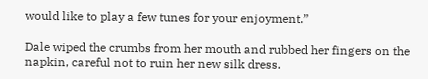would like to play a few tunes for your enjoyment.”

Dale wiped the crumbs from her mouth and rubbed her fingers on the napkin, careful not to ruin her new silk dress.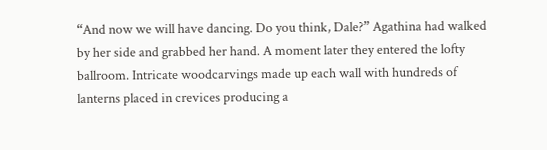“And now we will have dancing. Do you think, Dale?” Agathina had walked by her side and grabbed her hand. A moment later they entered the lofty ballroom. Intricate woodcarvings made up each wall with hundreds of lanterns placed in crevices producing a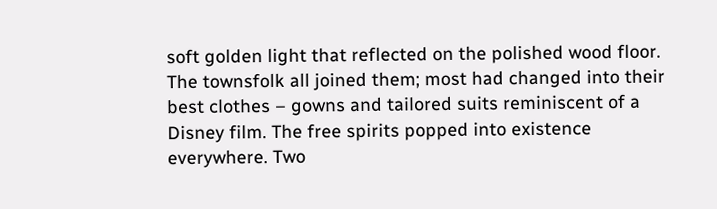soft golden light that reflected on the polished wood floor. The townsfolk all joined them; most had changed into their best clothes – gowns and tailored suits reminiscent of a Disney film. The free spirits popped into existence everywhere. Two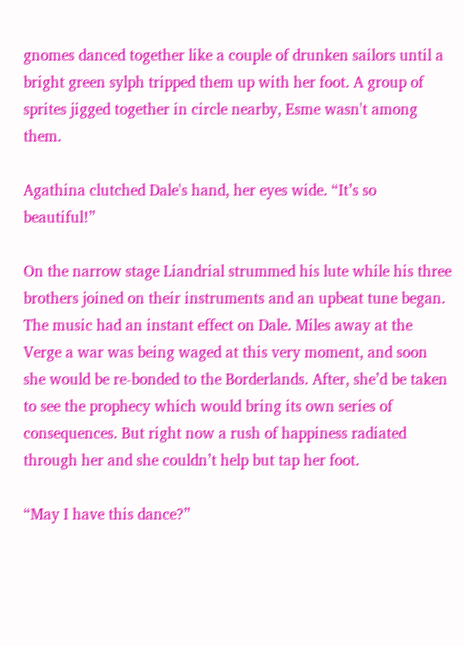gnomes danced together like a couple of drunken sailors until a bright green sylph tripped them up with her foot. A group of sprites jigged together in circle nearby, Esme wasn't among them.

Agathina clutched Dale's hand, her eyes wide. “It’s so beautiful!”

On the narrow stage Liandrial strummed his lute while his three brothers joined on their instruments and an upbeat tune began. The music had an instant effect on Dale. Miles away at the Verge a war was being waged at this very moment, and soon she would be re-bonded to the Borderlands. After, she’d be taken to see the prophecy which would bring its own series of consequences. But right now a rush of happiness radiated through her and she couldn’t help but tap her foot.

“May I have this dance?”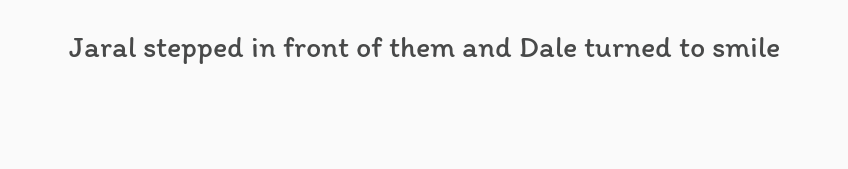Jaral stepped in front of them and Dale turned to smile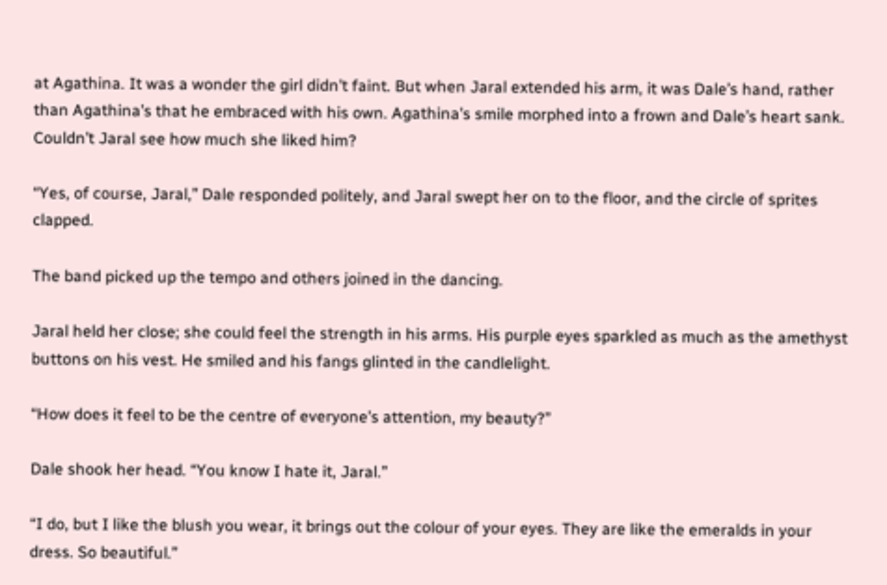at Agathina. It was a wonder the girl didn’t faint. But when Jaral extended his arm, it was Dale’s hand, rather than Agathina’s that he embraced with his own. Agathina’s smile morphed into a frown and Dale’s heart sank. Couldn’t Jaral see how much she liked him?

“Yes, of course, Jaral,” Dale responded politely, and Jaral swept her on to the floor, and the circle of sprites clapped.

The band picked up the tempo and others joined in the dancing.

Jaral held her close; she could feel the strength in his arms. His purple eyes sparkled as much as the amethyst buttons on his vest. He smiled and his fangs glinted in the candlelight.

“How does it feel to be the centre of everyone’s attention, my beauty?”

Dale shook her head. “You know I hate it, Jaral.”

“I do, but I like the blush you wear, it brings out the colour of your eyes. They are like the emeralds in your dress. So beautiful.”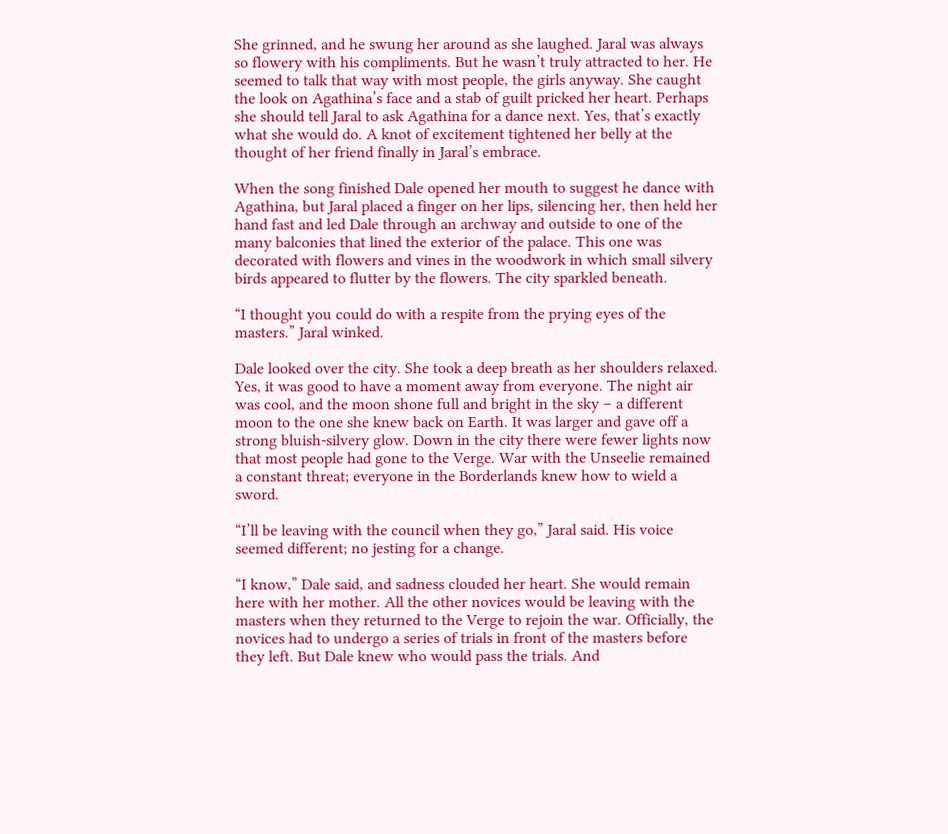She grinned, and he swung her around as she laughed. Jaral was always so flowery with his compliments. But he wasn’t truly attracted to her. He seemed to talk that way with most people, the girls anyway. She caught the look on Agathina’s face and a stab of guilt pricked her heart. Perhaps she should tell Jaral to ask Agathina for a dance next. Yes, that’s exactly what she would do. A knot of excitement tightened her belly at the thought of her friend finally in Jaral’s embrace.

When the song finished Dale opened her mouth to suggest he dance with Agathina, but Jaral placed a finger on her lips, silencing her, then held her hand fast and led Dale through an archway and outside to one of the many balconies that lined the exterior of the palace. This one was decorated with flowers and vines in the woodwork in which small silvery birds appeared to flutter by the flowers. The city sparkled beneath.

“I thought you could do with a respite from the prying eyes of the masters.” Jaral winked.

Dale looked over the city. She took a deep breath as her shoulders relaxed. Yes, it was good to have a moment away from everyone. The night air was cool, and the moon shone full and bright in the sky – a different moon to the one she knew back on Earth. It was larger and gave off a strong bluish-silvery glow. Down in the city there were fewer lights now that most people had gone to the Verge. War with the Unseelie remained a constant threat; everyone in the Borderlands knew how to wield a sword.

“I’ll be leaving with the council when they go,” Jaral said. His voice seemed different; no jesting for a change.

“I know,” Dale said, and sadness clouded her heart. She would remain here with her mother. All the other novices would be leaving with the masters when they returned to the Verge to rejoin the war. Officially, the novices had to undergo a series of trials in front of the masters before they left. But Dale knew who would pass the trials. And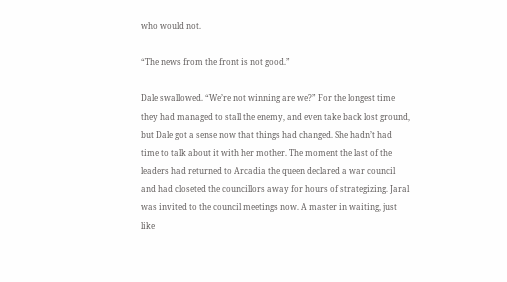who would not.

“The news from the front is not good.”

Dale swallowed. “We’re not winning are we?” For the longest time they had managed to stall the enemy, and even take back lost ground, but Dale got a sense now that things had changed. She hadn’t had time to talk about it with her mother. The moment the last of the leaders had returned to Arcadia the queen declared a war council and had closeted the councillors away for hours of strategizing. Jaral was invited to the council meetings now. A master in waiting, just like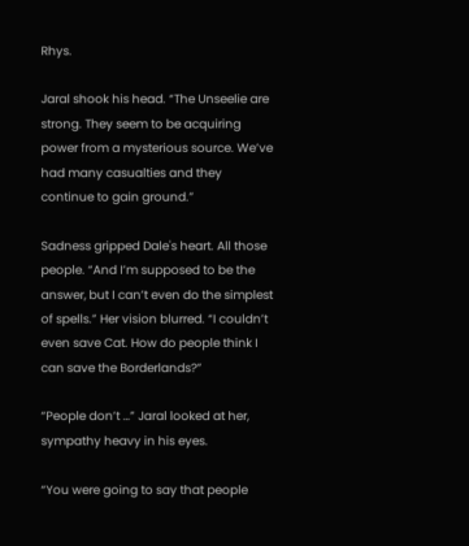Rhys.

Jaral shook his head. “The Unseelie are strong. They seem to be acquiring power from a mysterious source. We’ve had many casualties and they continue to gain ground.”

Sadness gripped Dale's heart. All those people. “And I’m supposed to be the answer, but I can’t even do the simplest of spells.” Her vision blurred. “I couldn’t even save Cat. How do people think I can save the Borderlands?”

“People don’t …” Jaral looked at her, sympathy heavy in his eyes.

“You were going to say that people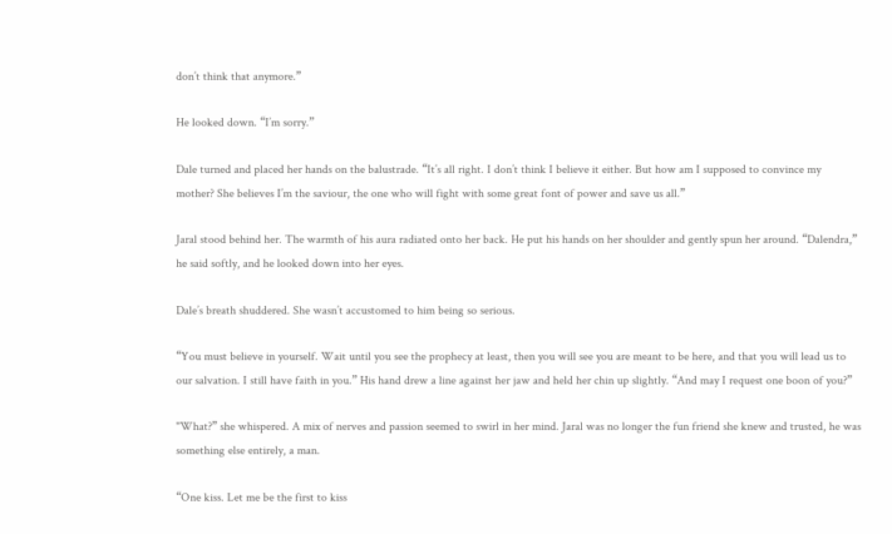don’t think that anymore.”

He looked down. “I’m sorry.”

Dale turned and placed her hands on the balustrade. “It’s all right. I don’t think I believe it either. But how am I supposed to convince my mother? She believes I’m the saviour, the one who will fight with some great font of power and save us all.”

Jaral stood behind her. The warmth of his aura radiated onto her back. He put his hands on her shoulder and gently spun her around. “Dalendra,” he said softly, and he looked down into her eyes.

Dale’s breath shuddered. She wasn’t accustomed to him being so serious.

“You must believe in yourself. Wait until you see the prophecy at least, then you will see you are meant to be here, and that you will lead us to our salvation. I still have faith in you.” His hand drew a line against her jaw and held her chin up slightly. “And may I request one boon of you?”

"What?” she whispered. A mix of nerves and passion seemed to swirl in her mind. Jaral was no longer the fun friend she knew and trusted, he was something else entirely, a man.

“One kiss. Let me be the first to kiss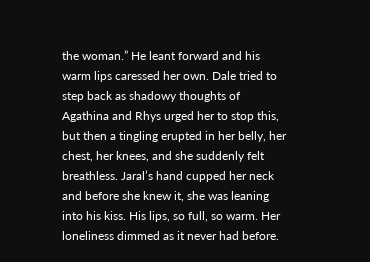the woman.” He leant forward and his warm lips caressed her own. Dale tried to step back as shadowy thoughts of Agathina and Rhys urged her to stop this, but then a tingling erupted in her belly, her chest, her knees, and she suddenly felt breathless. Jaral’s hand cupped her neck and before she knew it, she was leaning into his kiss. His lips, so full, so warm. Her loneliness dimmed as it never had before.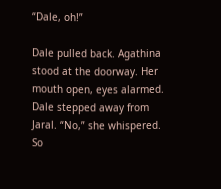“Dale, oh!”

Dale pulled back. Agathina stood at the doorway. Her mouth open, eyes alarmed. Dale stepped away from Jaral. “No,” she whispered. So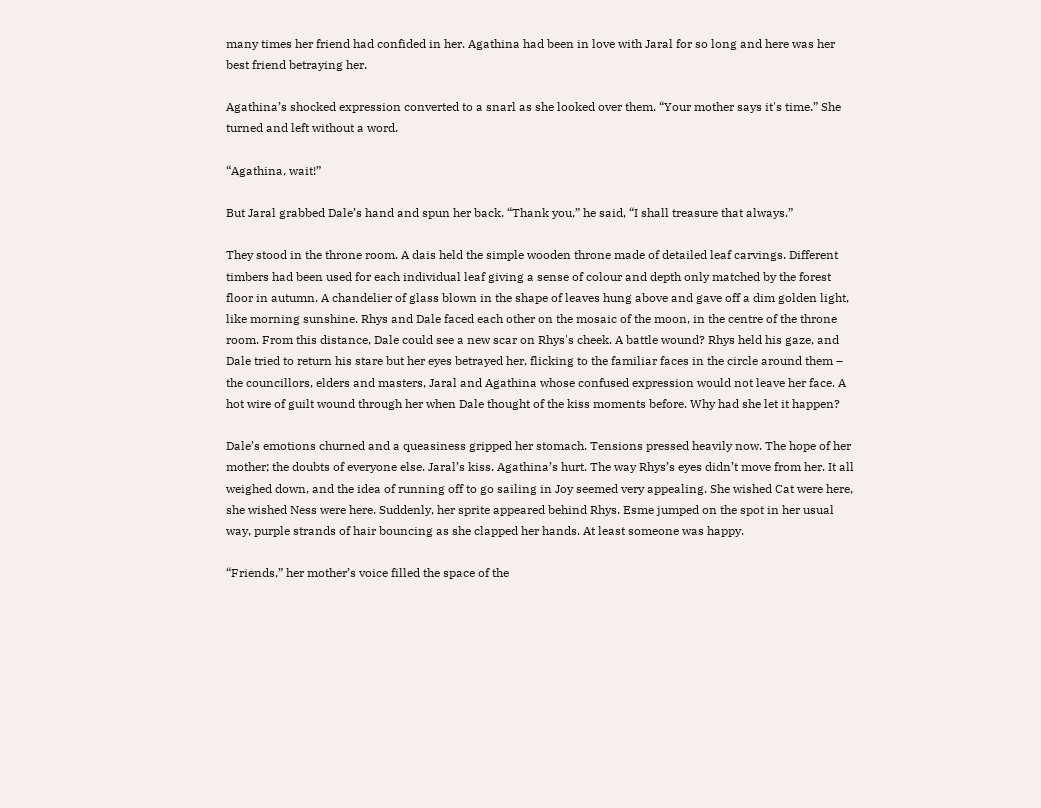many times her friend had confided in her. Agathina had been in love with Jaral for so long and here was her best friend betraying her.

Agathina’s shocked expression converted to a snarl as she looked over them. “Your mother says it's time.” She turned and left without a word.

“Agathina, wait!”

But Jaral grabbed Dale’s hand and spun her back. “Thank you,” he said, “I shall treasure that always.”

They stood in the throne room. A dais held the simple wooden throne made of detailed leaf carvings. Different timbers had been used for each individual leaf giving a sense of colour and depth only matched by the forest floor in autumn. A chandelier of glass blown in the shape of leaves hung above and gave off a dim golden light, like morning sunshine. Rhys and Dale faced each other on the mosaic of the moon, in the centre of the throne room. From this distance, Dale could see a new scar on Rhys's cheek. A battle wound? Rhys held his gaze, and Dale tried to return his stare but her eyes betrayed her, flicking to the familiar faces in the circle around them – the councillors, elders and masters, Jaral and Agathina whose confused expression would not leave her face. A hot wire of guilt wound through her when Dale thought of the kiss moments before. Why had she let it happen?

Dale’s emotions churned and a queasiness gripped her stomach. Tensions pressed heavily now. The hope of her mother; the doubts of everyone else. Jaral’s kiss. Agathina’s hurt. The way Rhys’s eyes didn’t move from her. It all weighed down, and the idea of running off to go sailing in Joy seemed very appealing. She wished Cat were here, she wished Ness were here. Suddenly, her sprite appeared behind Rhys. Esme jumped on the spot in her usual way, purple strands of hair bouncing as she clapped her hands. At least someone was happy.

“Friends,” her mother’s voice filled the space of the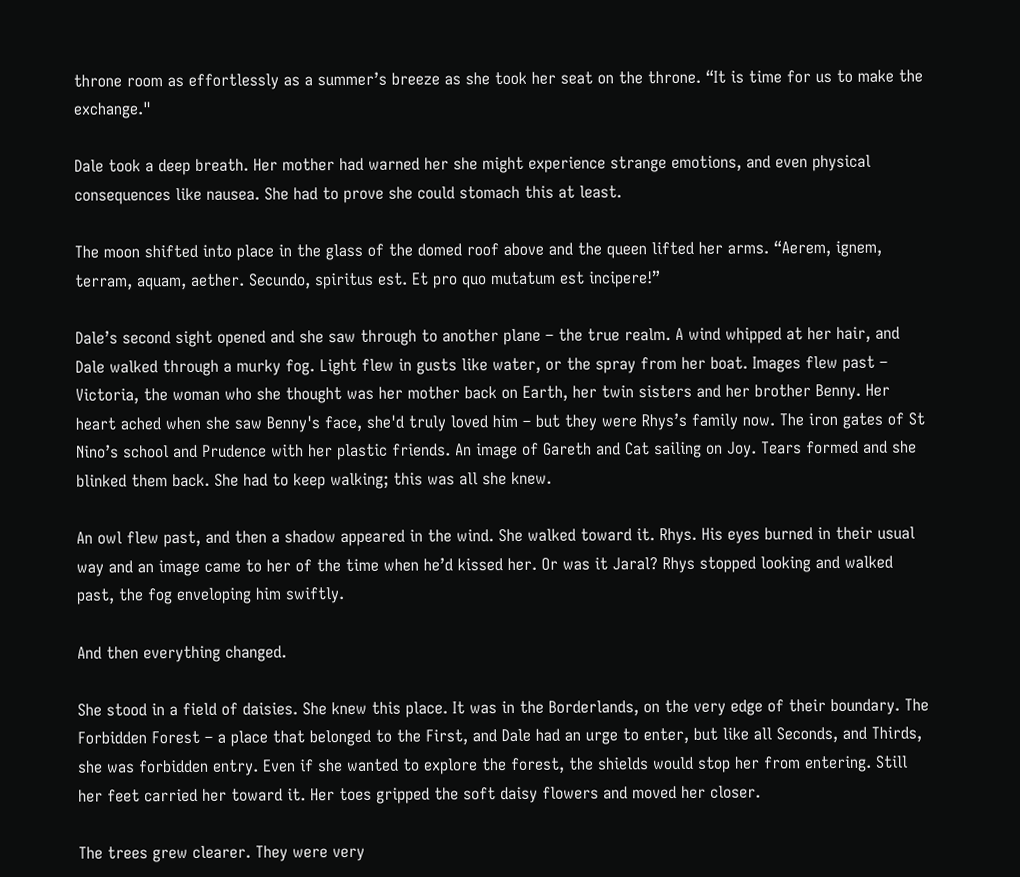throne room as effortlessly as a summer’s breeze as she took her seat on the throne. “It is time for us to make the exchange."

Dale took a deep breath. Her mother had warned her she might experience strange emotions, and even physical consequences like nausea. She had to prove she could stomach this at least.

The moon shifted into place in the glass of the domed roof above and the queen lifted her arms. “Aerem, ignem, terram, aquam, aether. Secundo, spiritus est. Et pro quo mutatum est incipere!”

Dale’s second sight opened and she saw through to another plane – the true realm. A wind whipped at her hair, and Dale walked through a murky fog. Light flew in gusts like water, or the spray from her boat. Images flew past – Victoria, the woman who she thought was her mother back on Earth, her twin sisters and her brother Benny. Her heart ached when she saw Benny's face, she'd truly loved him – but they were Rhys’s family now. The iron gates of St Nino’s school and Prudence with her plastic friends. An image of Gareth and Cat sailing on Joy. Tears formed and she blinked them back. She had to keep walking; this was all she knew.

An owl flew past, and then a shadow appeared in the wind. She walked toward it. Rhys. His eyes burned in their usual way and an image came to her of the time when he’d kissed her. Or was it Jaral? Rhys stopped looking and walked past, the fog enveloping him swiftly.

And then everything changed.

She stood in a field of daisies. She knew this place. It was in the Borderlands, on the very edge of their boundary. The Forbidden Forest – a place that belonged to the First, and Dale had an urge to enter, but like all Seconds, and Thirds, she was forbidden entry. Even if she wanted to explore the forest, the shields would stop her from entering. Still her feet carried her toward it. Her toes gripped the soft daisy flowers and moved her closer.

The trees grew clearer. They were very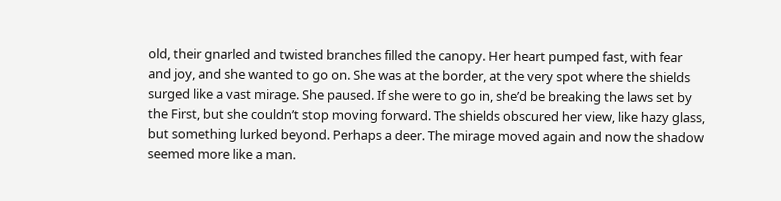old, their gnarled and twisted branches filled the canopy. Her heart pumped fast, with fear and joy, and she wanted to go on. She was at the border, at the very spot where the shields surged like a vast mirage. She paused. If she were to go in, she’d be breaking the laws set by the First, but she couldn’t stop moving forward. The shields obscured her view, like hazy glass, but something lurked beyond. Perhaps a deer. The mirage moved again and now the shadow seemed more like a man.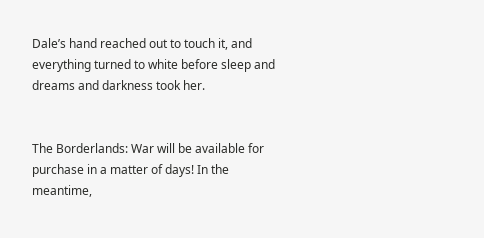Dale’s hand reached out to touch it, and everything turned to white before sleep and dreams and darkness took her.


The Borderlands: War will be available for purchase in a matter of days! In the meantime,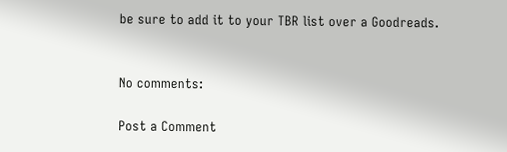be sure to add it to your TBR list over a Goodreads.


No comments:

Post a Comment